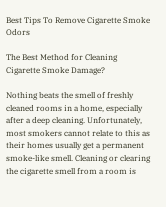Best Tips To Remove Cigarette Smoke Odors

The Best Method for Cleaning Cigarette Smoke Damage?

Nothing beats the smell of freshly cleaned rooms in a home, especially after a deep cleaning. Unfortunately, most smokers cannot relate to this as their homes usually get a permanent smoke-like smell. Cleaning or clearing the cigarette smell from a room is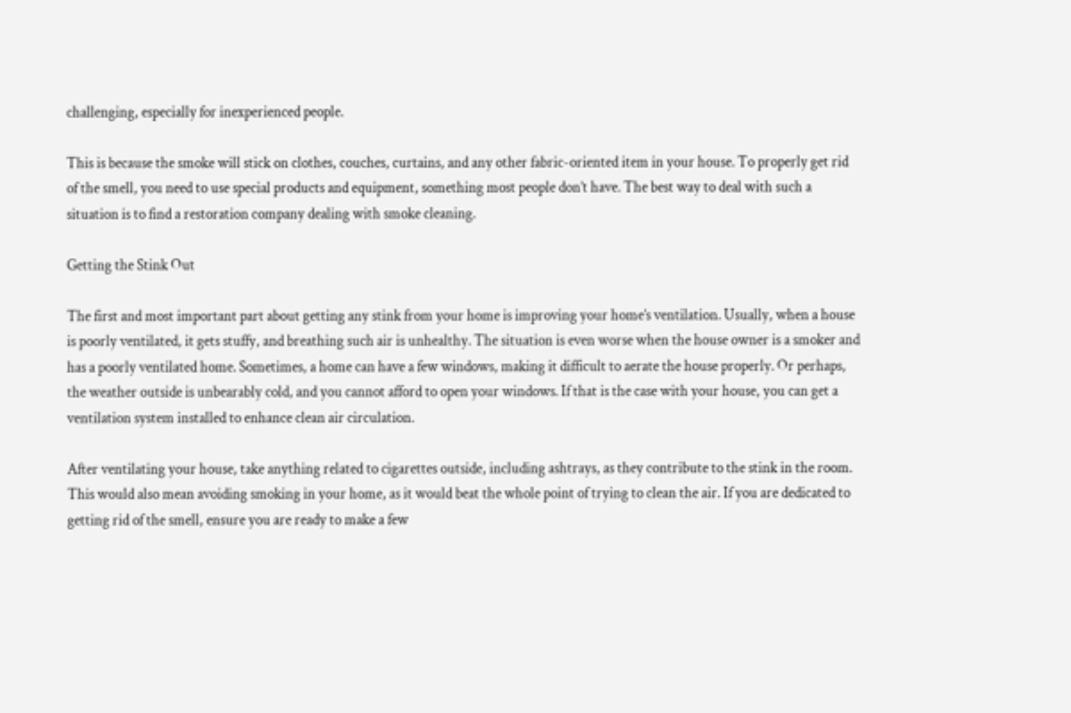challenging, especially for inexperienced people.

This is because the smoke will stick on clothes, couches, curtains, and any other fabric-oriented item in your house. To properly get rid of the smell, you need to use special products and equipment, something most people don’t have. The best way to deal with such a situation is to find a restoration company dealing with smoke cleaning.

Getting the Stink Out

The first and most important part about getting any stink from your home is improving your home’s ventilation. Usually, when a house is poorly ventilated, it gets stuffy, and breathing such air is unhealthy. The situation is even worse when the house owner is a smoker and has a poorly ventilated home. Sometimes, a home can have a few windows, making it difficult to aerate the house properly. Or perhaps, the weather outside is unbearably cold, and you cannot afford to open your windows. If that is the case with your house, you can get a ventilation system installed to enhance clean air circulation.

After ventilating your house, take anything related to cigarettes outside, including ashtrays, as they contribute to the stink in the room. This would also mean avoiding smoking in your home, as it would beat the whole point of trying to clean the air. If you are dedicated to getting rid of the smell, ensure you are ready to make a few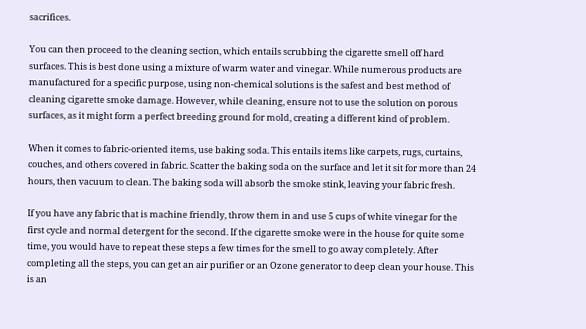sacrifices.

You can then proceed to the cleaning section, which entails scrubbing the cigarette smell off hard surfaces. This is best done using a mixture of warm water and vinegar. While numerous products are manufactured for a specific purpose, using non-chemical solutions is the safest and best method of cleaning cigarette smoke damage. However, while cleaning, ensure not to use the solution on porous surfaces, as it might form a perfect breeding ground for mold, creating a different kind of problem.

When it comes to fabric-oriented items, use baking soda. This entails items like carpets, rugs, curtains, couches, and others covered in fabric. Scatter the baking soda on the surface and let it sit for more than 24 hours, then vacuum to clean. The baking soda will absorb the smoke stink, leaving your fabric fresh.

If you have any fabric that is machine friendly, throw them in and use 5 cups of white vinegar for the first cycle and normal detergent for the second. If the cigarette smoke were in the house for quite some time, you would have to repeat these steps a few times for the smell to go away completely. After completing all the steps, you can get an air purifier or an Ozone generator to deep clean your house. This is an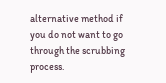alternative method if you do not want to go through the scrubbing process.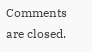Comments are closed.